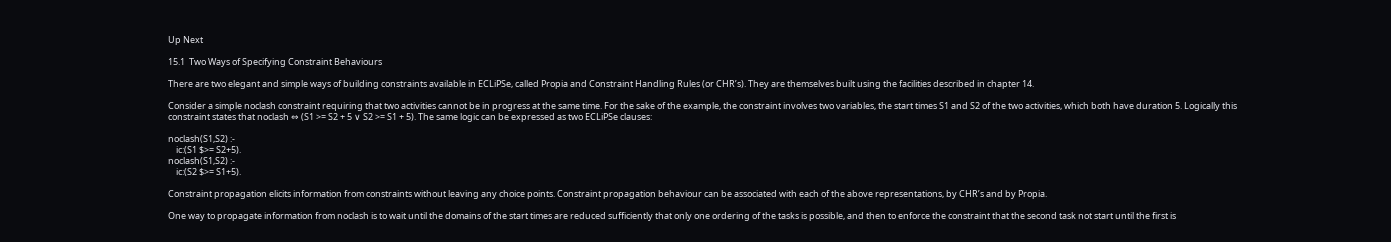Up Next

15.1  Two Ways of Specifying Constraint Behaviours

There are two elegant and simple ways of building constraints available in ECLiPSe, called Propia and Constraint Handling Rules (or CHR’s). They are themselves built using the facilities described in chapter 14.

Consider a simple noclash constraint requiring that two activities cannot be in progress at the same time. For the sake of the example, the constraint involves two variables, the start times S1 and S2 of the two activities, which both have duration 5. Logically this constraint states that noclash ⇔ (S1 >= S2 + 5 ∨ S2 >= S1 + 5). The same logic can be expressed as two ECLiPSe clauses:

noclash(S1,S2) :-
    ic:(S1 $>= S2+5).
noclash(S1,S2) :-
    ic:(S2 $>= S1+5).

Constraint propagation elicits information from constraints without leaving any choice points. Constraint propagation behaviour can be associated with each of the above representations, by CHR’s and by Propia.

One way to propagate information from noclash is to wait until the domains of the start times are reduced sufficiently that only one ordering of the tasks is possible, and then to enforce the constraint that the second task not start until the first is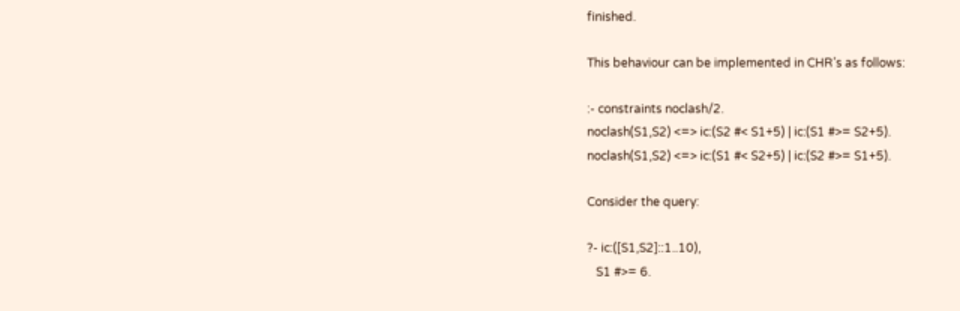finished.

This behaviour can be implemented in CHR’s as follows:

:- constraints noclash/2.
noclash(S1,S2) <=> ic:(S2 #< S1+5) | ic:(S1 #>= S2+5).
noclash(S1,S2) <=> ic:(S1 #< S2+5) | ic:(S2 #>= S1+5).

Consider the query:

?- ic:([S1,S2]::1..10),
   S1 #>= 6.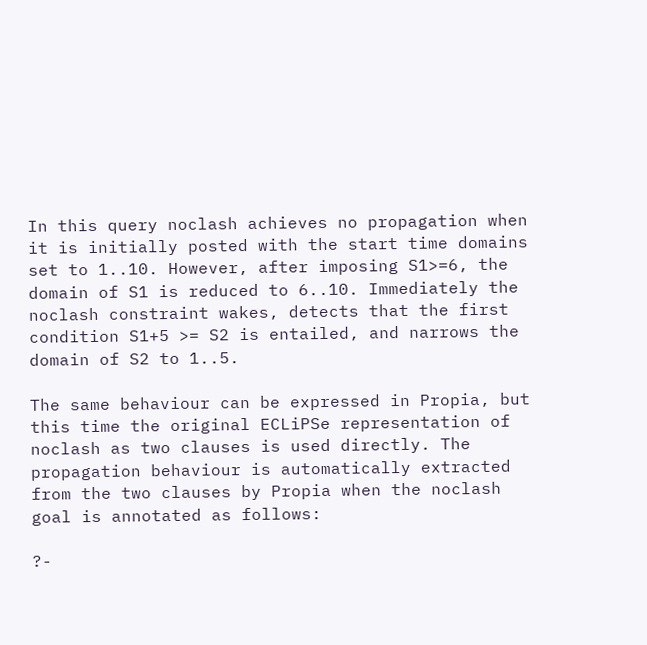In this query noclash achieves no propagation when it is initially posted with the start time domains set to 1..10. However, after imposing S1>=6, the domain of S1 is reduced to 6..10. Immediately the noclash constraint wakes, detects that the first condition S1+5 >= S2 is entailed, and narrows the domain of S2 to 1..5.

The same behaviour can be expressed in Propia, but this time the original ECLiPSe representation of noclash as two clauses is used directly. The propagation behaviour is automatically extracted from the two clauses by Propia when the noclash goal is annotated as follows:

?-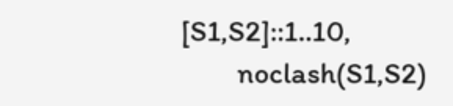[S1,S2]::1..10,
        noclash(S1,S2)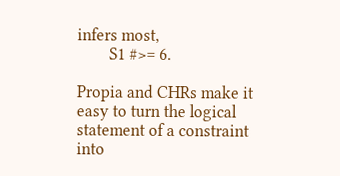infers most,
        S1 #>= 6.

Propia and CHRs make it easy to turn the logical statement of a constraint into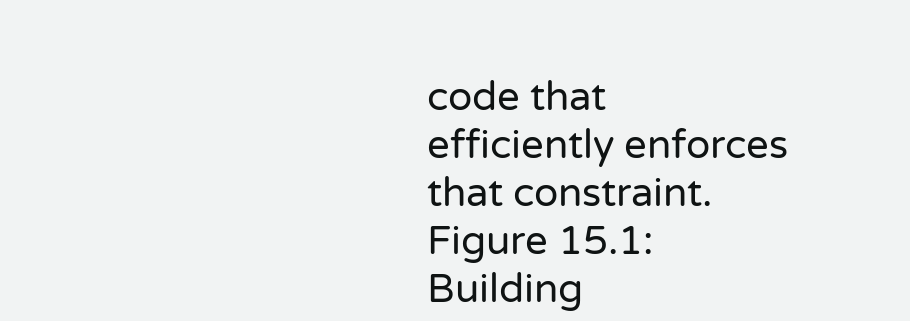code that efficiently enforces that constraint.
Figure 15.1: Building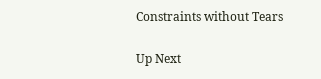Constraints without Tears

Up Next